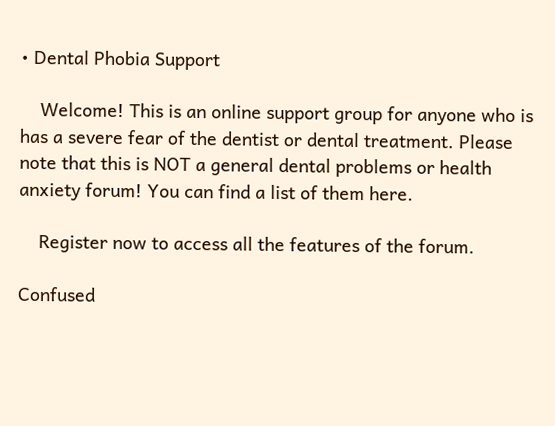• Dental Phobia Support

    Welcome! This is an online support group for anyone who is has a severe fear of the dentist or dental treatment. Please note that this is NOT a general dental problems or health anxiety forum! You can find a list of them here.

    Register now to access all the features of the forum.

Confused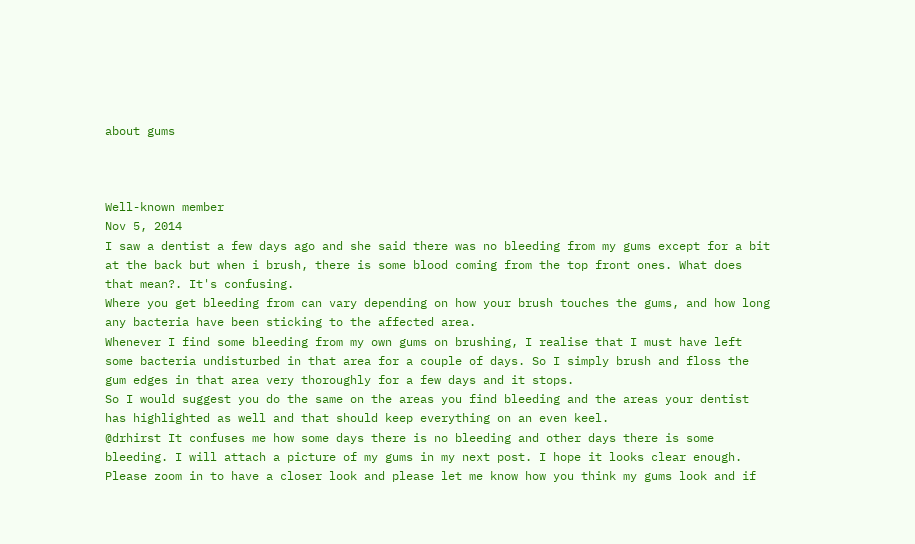about gums



Well-known member
Nov 5, 2014
I saw a dentist a few days ago and she said there was no bleeding from my gums except for a bit at the back but when i brush, there is some blood coming from the top front ones. What does that mean?. It's confusing.
Where you get bleeding from can vary depending on how your brush touches the gums, and how long any bacteria have been sticking to the affected area.
Whenever I find some bleeding from my own gums on brushing, I realise that I must have left some bacteria undisturbed in that area for a couple of days. So I simply brush and floss the gum edges in that area very thoroughly for a few days and it stops.
So I would suggest you do the same on the areas you find bleeding and the areas your dentist has highlighted as well and that should keep everything on an even keel.
@drhirst It confuses me how some days there is no bleeding and other days there is some bleeding. I will attach a picture of my gums in my next post. I hope it looks clear enough. Please zoom in to have a closer look and please let me know how you think my gums look and if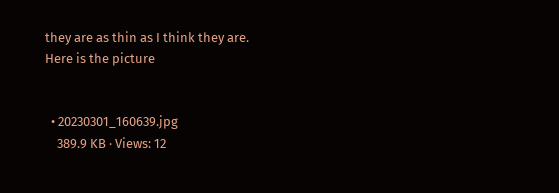they are as thin as I think they are.
Here is the picture


  • 20230301_160639.jpg
    389.9 KB · Views: 12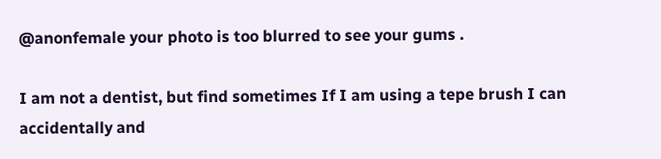@anonfemale your photo is too blurred to see your gums .

I am not a dentist, but find sometimes If I am using a tepe brush I can accidentally and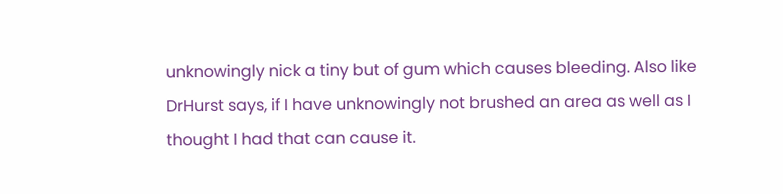unknowingly nick a tiny but of gum which causes bleeding. Also like DrHurst says, if I have unknowingly not brushed an area as well as I thought I had that can cause it.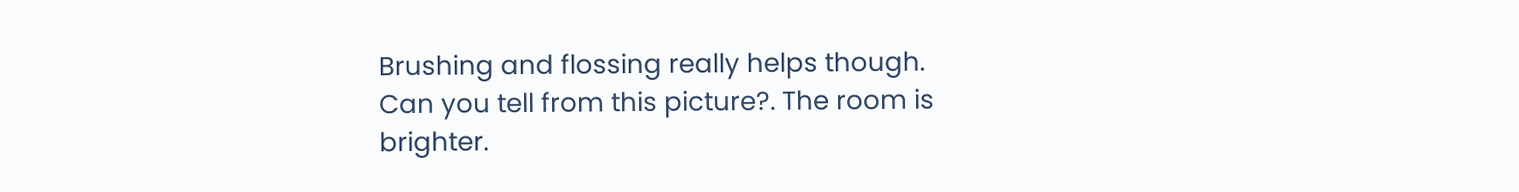Brushing and flossing really helps though.
Can you tell from this picture?. The room is brighter.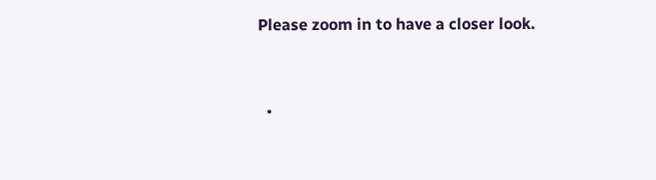Please zoom in to have a closer look.


  •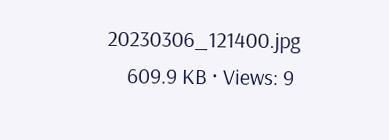20230306_121400.jpg
    609.9 KB · Views: 9